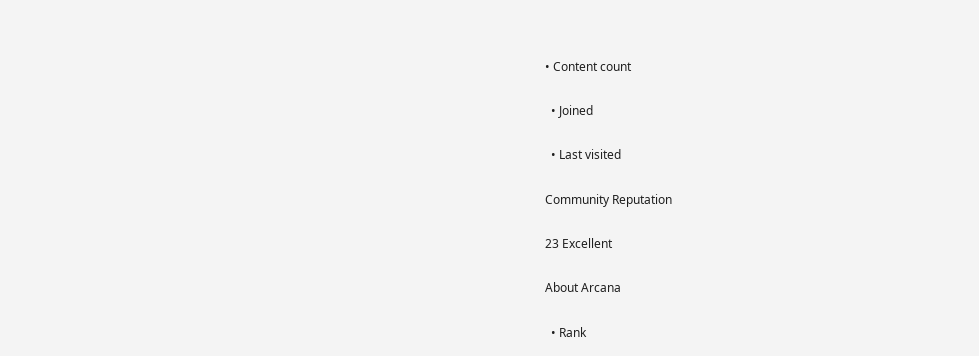• Content count

  • Joined

  • Last visited

Community Reputation

23 Excellent

About Arcana

  • Rank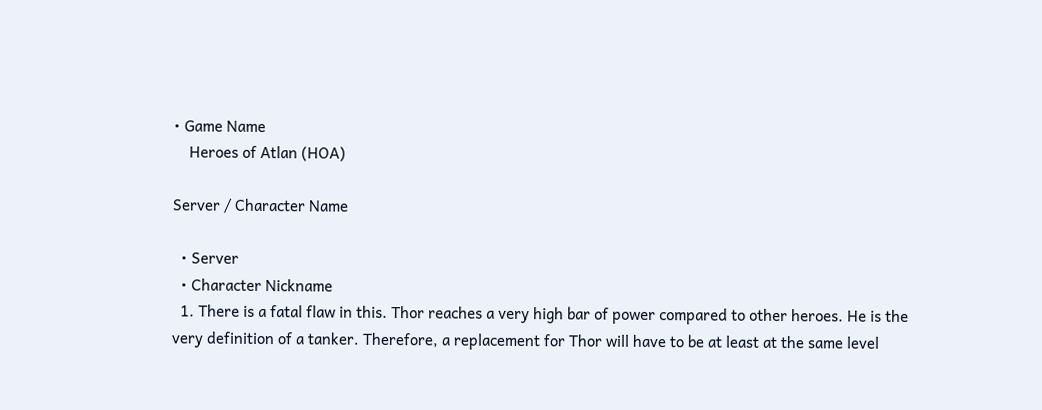• Game Name
    Heroes of Atlan (HOA)

Server / Character Name

  • Server
  • Character Nickname
  1. There is a fatal flaw in this. Thor reaches a very high bar of power compared to other heroes. He is the very definition of a tanker. Therefore, a replacement for Thor will have to be at least at the same level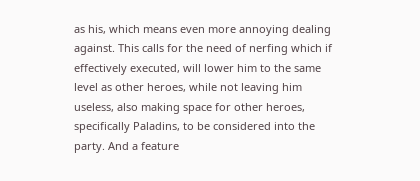as his, which means even more annoying dealing against. This calls for the need of nerfing which if effectively executed, will lower him to the same level as other heroes, while not leaving him useless, also making space for other heroes, specifically Paladins, to be considered into the party. And a feature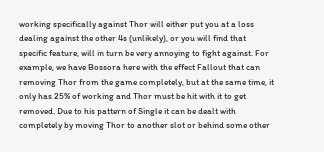working specifically against Thor will either put you at a loss dealing against the other 4s (unlikely), or you will find that specific feature, will in turn be very annoying to fight against. For example, we have Bossora here with the effect Fallout that can removing Thor from the game completely, but at the same time, it only has 25% of working and Thor must be hit with it to get removed. Due to his pattern of Single it can be dealt with completely by moving Thor to another slot or behind some other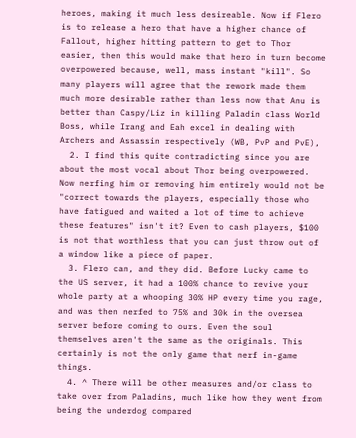heroes, making it much less desireable. Now if Flero is to release a hero that have a higher chance of Fallout, higher hitting pattern to get to Thor easier, then this would make that hero in turn become overpowered because, well, mass instant "kill". So many players will agree that the rework made them much more desirable rather than less now that Anu is better than Caspy/Liz in killing Paladin class World Boss, while Irang and Eah excel in dealing with Archers and Assassin respectively (WB, PvP and PvE),
  2. I find this quite contradicting since you are about the most vocal about Thor being overpowered. Now nerfing him or removing him entirely would not be "correct towards the players, especially those who have fatigued and waited a lot of time to achieve these features" isn't it? Even to cash players, $100 is not that worthless that you can just throw out of a window like a piece of paper.
  3. Flero can, and they did. Before Lucky came to the US server, it had a 100% chance to revive your whole party at a whooping 30% HP every time you rage, and was then nerfed to 75% and 30k in the oversea server before coming to ours. Even the soul themselves aren't the same as the originals. This certainly is not the only game that nerf in-game things.
  4. ^ There will be other measures and/or class to take over from Paladins, much like how they went from being the underdog compared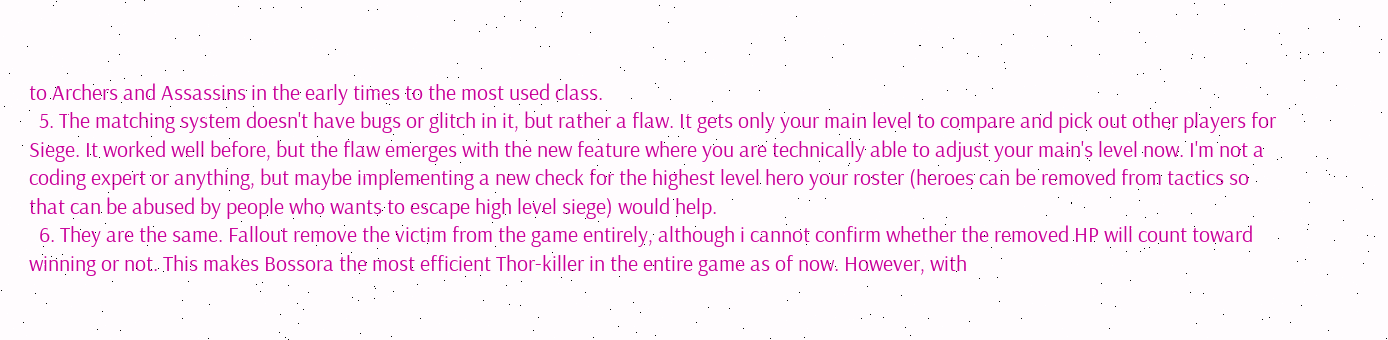to Archers and Assassins in the early times to the most used class.
  5. The matching system doesn't have bugs or glitch in it, but rather a flaw. It gets only your main level to compare and pick out other players for Siege. It worked well before, but the flaw emerges with the new feature where you are technically able to adjust your main's level now. I'm not a coding expert or anything, but maybe implementing a new check for the highest level hero your roster (heroes can be removed from tactics so that can be abused by people who wants to escape high level siege) would help.
  6. They are the same. Fallout remove the victim from the game entirely, although i cannot confirm whether the removed HP will count toward winning or not. This makes Bossora the most efficient Thor-killer in the entire game as of now. However, with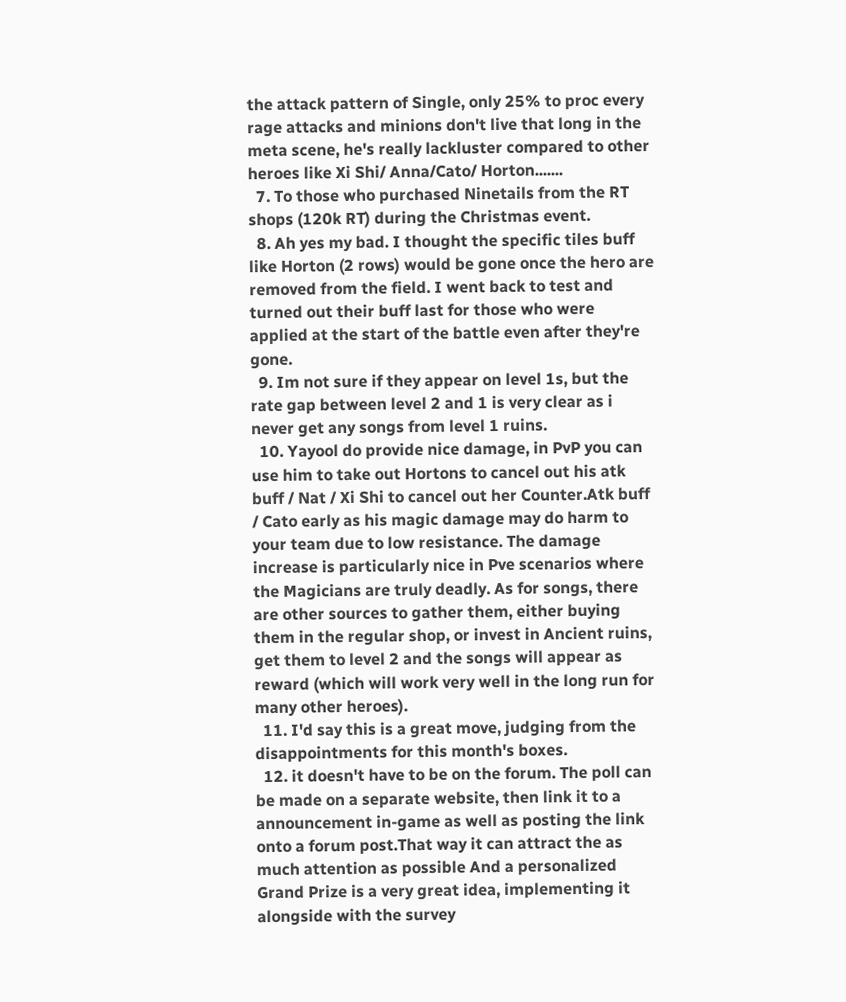the attack pattern of Single, only 25% to proc every rage attacks and minions don't live that long in the meta scene, he's really lackluster compared to other heroes like Xi Shi/ Anna/Cato/ Horton.......
  7. To those who purchased Ninetails from the RT shops (120k RT) during the Christmas event.
  8. Ah yes my bad. I thought the specific tiles buff like Horton (2 rows) would be gone once the hero are removed from the field. I went back to test and turned out their buff last for those who were applied at the start of the battle even after they're gone.
  9. Im not sure if they appear on level 1s, but the rate gap between level 2 and 1 is very clear as i never get any songs from level 1 ruins.
  10. Yayool do provide nice damage, in PvP you can use him to take out Hortons to cancel out his atk buff / Nat / Xi Shi to cancel out her Counter.Atk buff / Cato early as his magic damage may do harm to your team due to low resistance. The damage increase is particularly nice in Pve scenarios where the Magicians are truly deadly. As for songs, there are other sources to gather them, either buying them in the regular shop, or invest in Ancient ruins, get them to level 2 and the songs will appear as reward (which will work very well in the long run for many other heroes).
  11. I'd say this is a great move, judging from the disappointments for this month's boxes.
  12. it doesn't have to be on the forum. The poll can be made on a separate website, then link it to a announcement in-game as well as posting the link onto a forum post.That way it can attract the as much attention as possible And a personalized Grand Prize is a very great idea, implementing it alongside with the survey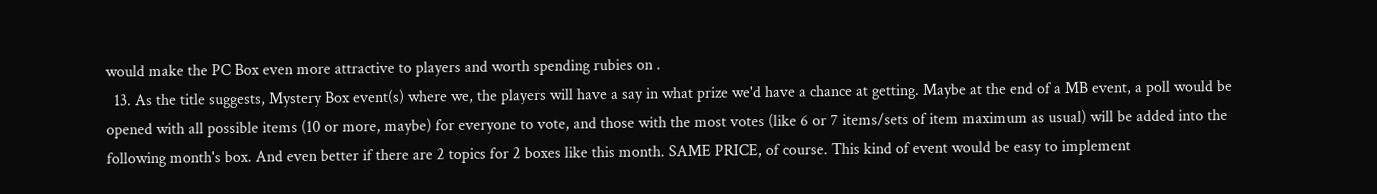would make the PC Box even more attractive to players and worth spending rubies on .
  13. As the title suggests, Mystery Box event(s) where we, the players will have a say in what prize we'd have a chance at getting. Maybe at the end of a MB event, a poll would be opened with all possible items (10 or more, maybe) for everyone to vote, and those with the most votes (like 6 or 7 items/sets of item maximum as usual) will be added into the following month's box. And even better if there are 2 topics for 2 boxes like this month. SAME PRICE, of course. This kind of event would be easy to implement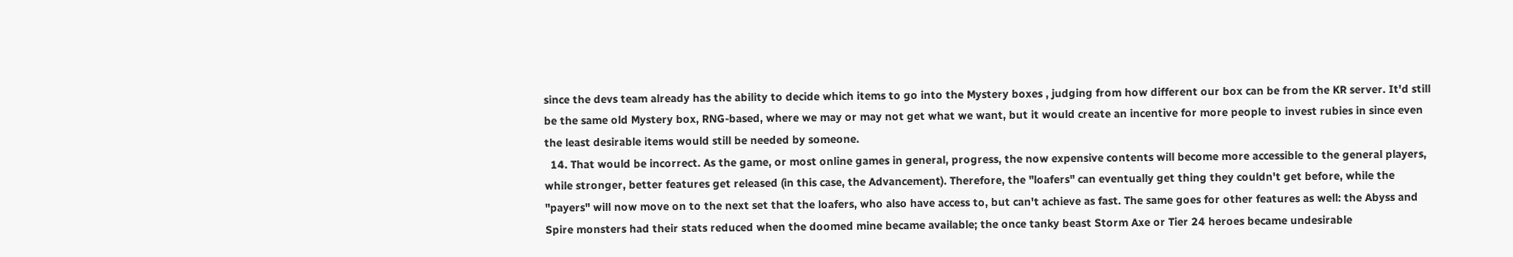since the devs team already has the ability to decide which items to go into the Mystery boxes , judging from how different our box can be from the KR server. It'd still be the same old Mystery box, RNG-based, where we may or may not get what we want, but it would create an incentive for more people to invest rubies in since even the least desirable items would still be needed by someone.
  14. That would be incorrect. As the game, or most online games in general, progress, the now expensive contents will become more accessible to the general players, while stronger, better features get released (in this case, the Advancement). Therefore, the "loafers" can eventually get thing they couldn't get before, while the "payers" will now move on to the next set that the loafers, who also have access to, but can't achieve as fast. The same goes for other features as well: the Abyss and Spire monsters had their stats reduced when the doomed mine became available; the once tanky beast Storm Axe or Tier 24 heroes became undesirable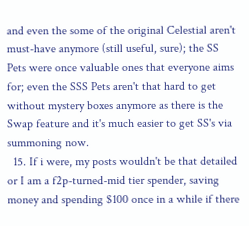and even the some of the original Celestial aren't must-have anymore (still useful, sure); the SS Pets were once valuable ones that everyone aims for; even the SSS Pets aren't that hard to get without mystery boxes anymore as there is the Swap feature and it's much easier to get SS's via summoning now.
  15. If i were, my posts wouldn't be that detailed or I am a f2p-turned-mid tier spender, saving money and spending $100 once in a while if there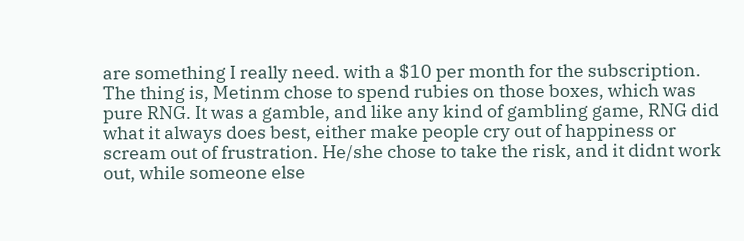are something I really need. with a $10 per month for the subscription. The thing is, Metinm chose to spend rubies on those boxes, which was pure RNG. It was a gamble, and like any kind of gambling game, RNG did what it always does best, either make people cry out of happiness or scream out of frustration. He/she chose to take the risk, and it didnt work out, while someone else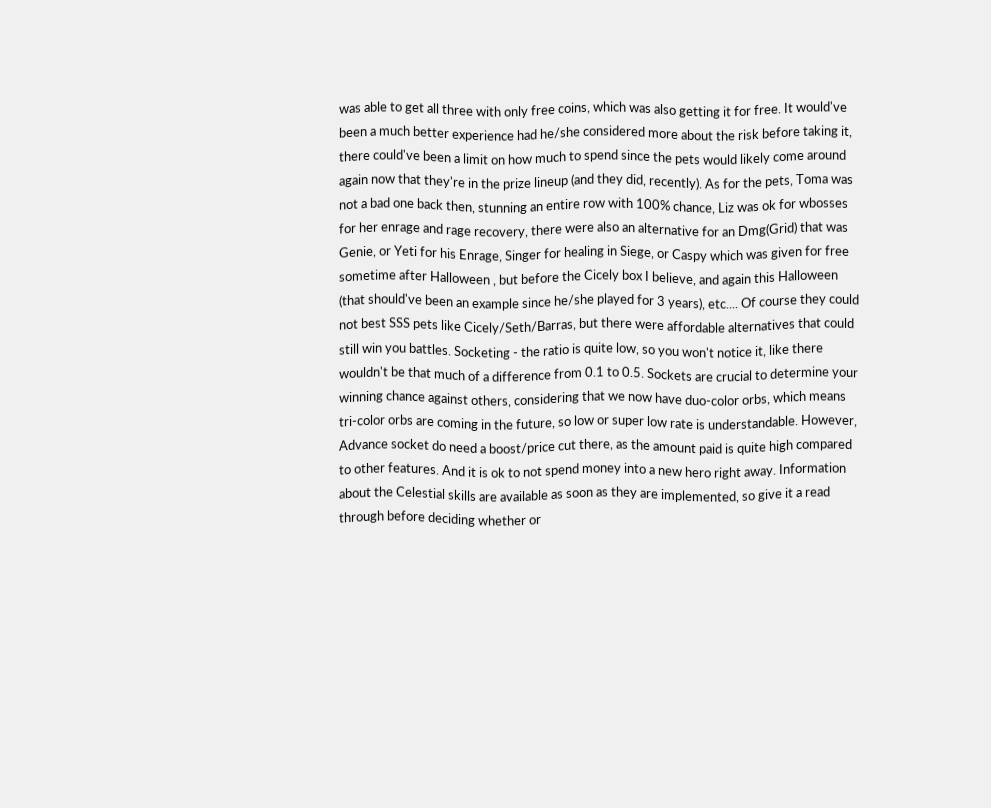was able to get all three with only free coins, which was also getting it for free. It would've been a much better experience had he/she considered more about the risk before taking it, there could've been a limit on how much to spend since the pets would likely come around again now that they're in the prize lineup (and they did, recently). As for the pets, Toma was not a bad one back then, stunning an entire row with 100% chance, Liz was ok for wbosses for her enrage and rage recovery, there were also an alternative for an Dmg(Grid) that was Genie, or Yeti for his Enrage, Singer for healing in Siege, or Caspy which was given for free sometime after Halloween , but before the Cicely box I believe, and again this Halloween (that should've been an example since he/she played for 3 years), etc.... Of course they could not best SSS pets like Cicely/Seth/Barras, but there were affordable alternatives that could still win you battles. Socketing - the ratio is quite low, so you won't notice it, like there wouldn't be that much of a difference from 0.1 to 0.5. Sockets are crucial to determine your winning chance against others, considering that we now have duo-color orbs, which means tri-color orbs are coming in the future, so low or super low rate is understandable. However, Advance socket do need a boost/price cut there, as the amount paid is quite high compared to other features. And it is ok to not spend money into a new hero right away. Information about the Celestial skills are available as soon as they are implemented, so give it a read through before deciding whether or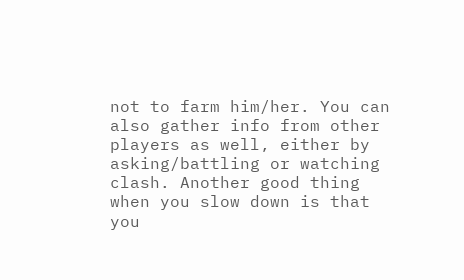not to farm him/her. You can also gather info from other players as well, either by asking/battling or watching clash. Another good thing when you slow down is that you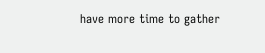have more time to gather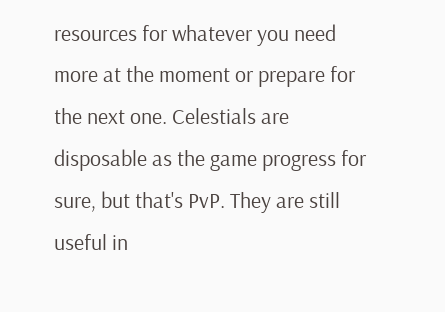resources for whatever you need more at the moment or prepare for the next one. Celestials are disposable as the game progress for sure, but that's PvP. They are still useful in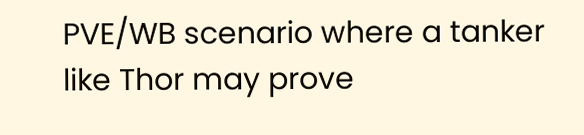PVE/WB scenario where a tanker like Thor may prove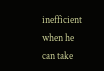inefficient when he can take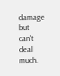damage but can't deal much.